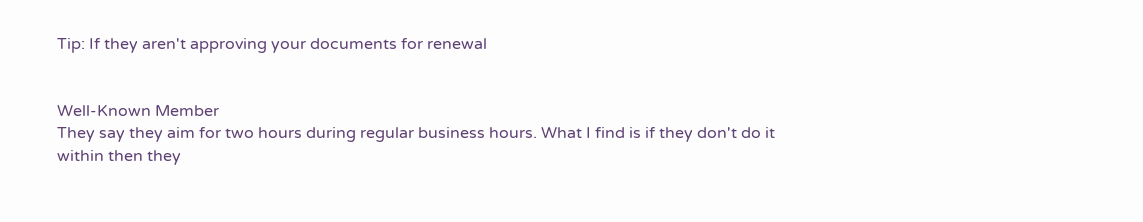Tip: If they aren't approving your documents for renewal


Well-Known Member
They say they aim for two hours during regular business hours. What I find is if they don't do it within then they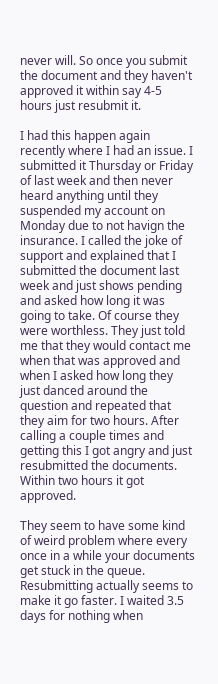never will. So once you submit the document and they haven't approved it within say 4-5 hours just resubmit it.

I had this happen again recently where I had an issue. I submitted it Thursday or Friday of last week and then never heard anything until they suspended my account on Monday due to not havign the insurance. I called the joke of support and explained that I submitted the document last week and just shows pending and asked how long it was going to take. Of course they were worthless. They just told me that they would contact me when that was approved and when I asked how long they just danced around the question and repeated that they aim for two hours. After calling a couple times and getting this I got angry and just resubmitted the documents. Within two hours it got approved.

They seem to have some kind of weird problem where every once in a while your documents get stuck in the queue. Resubmitting actually seems to make it go faster. I waited 3.5 days for nothing when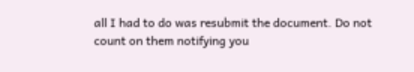all I had to do was resubmit the document. Do not count on them notifying you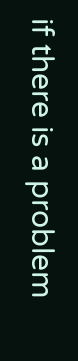if there is a problem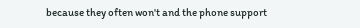because they often won't and the phone support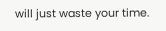will just waste your time.